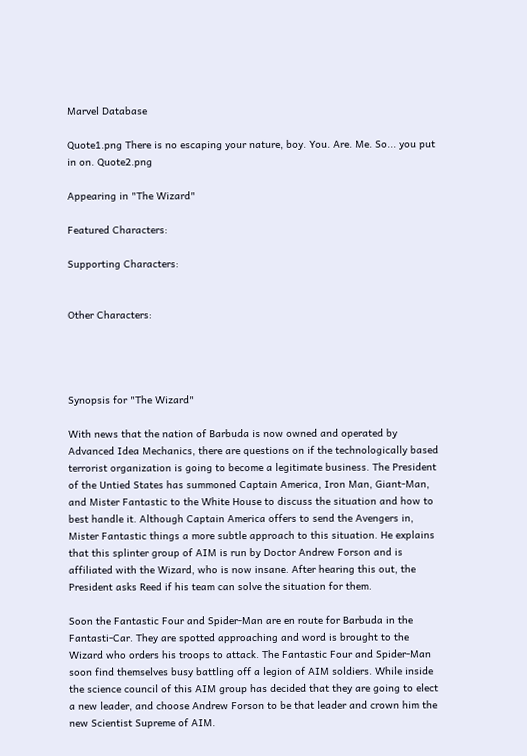Marvel Database

Quote1.png There is no escaping your nature, boy. You. Are. Me. So... you put in on. Quote2.png

Appearing in "The Wizard"

Featured Characters:

Supporting Characters:


Other Characters:




Synopsis for "The Wizard"

With news that the nation of Barbuda is now owned and operated by Advanced Idea Mechanics, there are questions on if the technologically based terrorist organization is going to become a legitimate business. The President of the Untied States has summoned Captain America, Iron Man, Giant-Man, and Mister Fantastic to the White House to discuss the situation and how to best handle it. Although Captain America offers to send the Avengers in, Mister Fantastic things a more subtle approach to this situation. He explains that this splinter group of AIM is run by Doctor Andrew Forson and is affiliated with the Wizard, who is now insane. After hearing this out, the President asks Reed if his team can solve the situation for them.

Soon the Fantastic Four and Spider-Man are en route for Barbuda in the Fantasti-Car. They are spotted approaching and word is brought to the Wizard who orders his troops to attack. The Fantastic Four and Spider-Man soon find themselves busy battling off a legion of AIM soldiers. While inside the science council of this AIM group has decided that they are going to elect a new leader, and choose Andrew Forson to be that leader and crown him the new Scientist Supreme of AIM.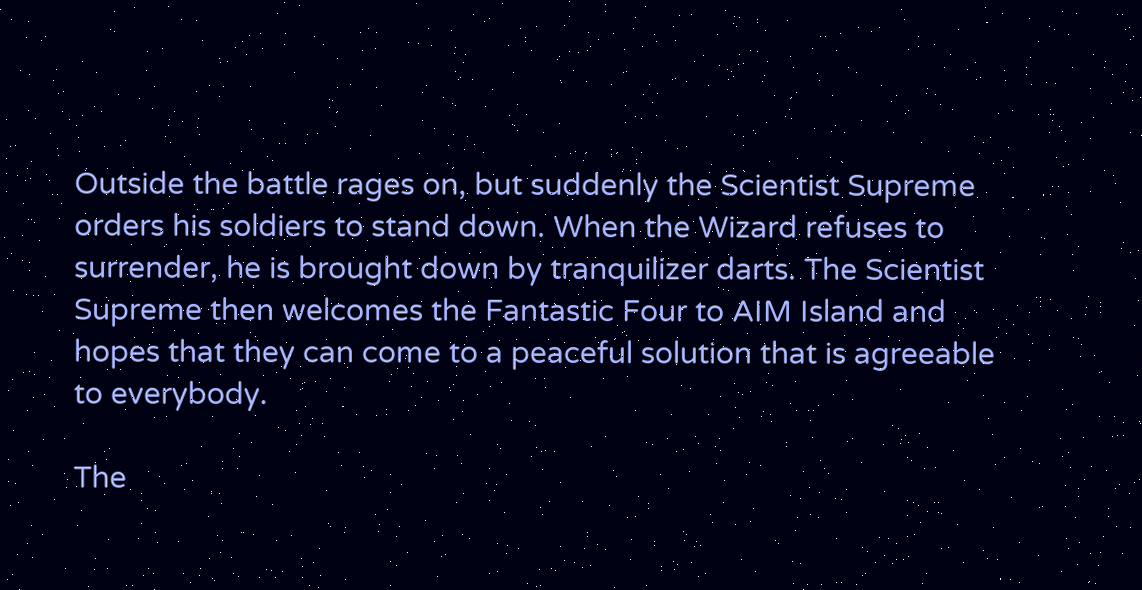Outside the battle rages on, but suddenly the Scientist Supreme orders his soldiers to stand down. When the Wizard refuses to surrender, he is brought down by tranquilizer darts. The Scientist Supreme then welcomes the Fantastic Four to AIM Island and hopes that they can come to a peaceful solution that is agreeable to everybody.

The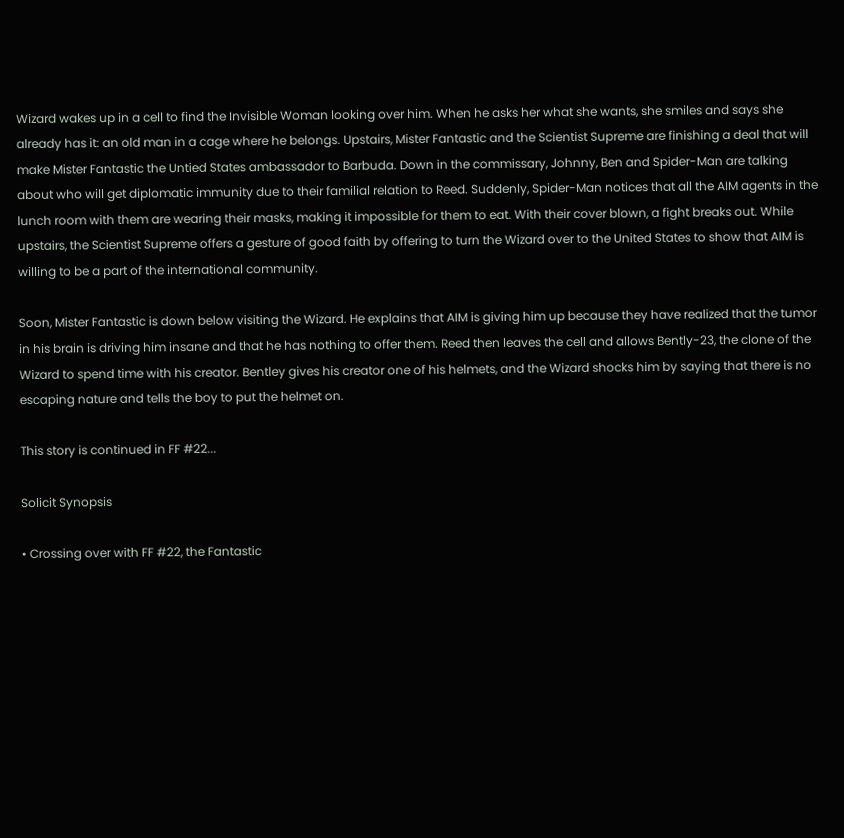Wizard wakes up in a cell to find the Invisible Woman looking over him. When he asks her what she wants, she smiles and says she already has it: an old man in a cage where he belongs. Upstairs, Mister Fantastic and the Scientist Supreme are finishing a deal that will make Mister Fantastic the Untied States ambassador to Barbuda. Down in the commissary, Johnny, Ben and Spider-Man are talking about who will get diplomatic immunity due to their familial relation to Reed. Suddenly, Spider-Man notices that all the AIM agents in the lunch room with them are wearing their masks, making it impossible for them to eat. With their cover blown, a fight breaks out. While upstairs, the Scientist Supreme offers a gesture of good faith by offering to turn the Wizard over to the United States to show that AIM is willing to be a part of the international community.

Soon, Mister Fantastic is down below visiting the Wizard. He explains that AIM is giving him up because they have realized that the tumor in his brain is driving him insane and that he has nothing to offer them. Reed then leaves the cell and allows Bently-23, the clone of the Wizard to spend time with his creator. Bentley gives his creator one of his helmets, and the Wizard shocks him by saying that there is no escaping nature and tells the boy to put the helmet on.

This story is continued in FF #22...

Solicit Synopsis

• Crossing over with FF #22, the Fantastic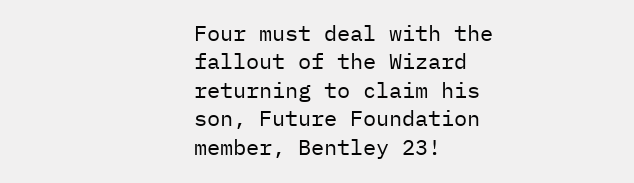Four must deal with the fallout of the Wizard returning to claim his son, Future Foundation member, Bentley 23!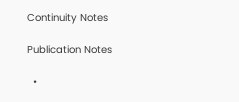Continuity Notes

Publication Notes

  •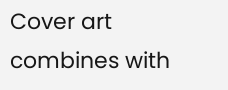Cover art combines with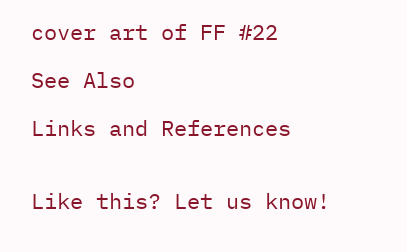cover art of FF #22

See Also

Links and References


Like this? Let us know!